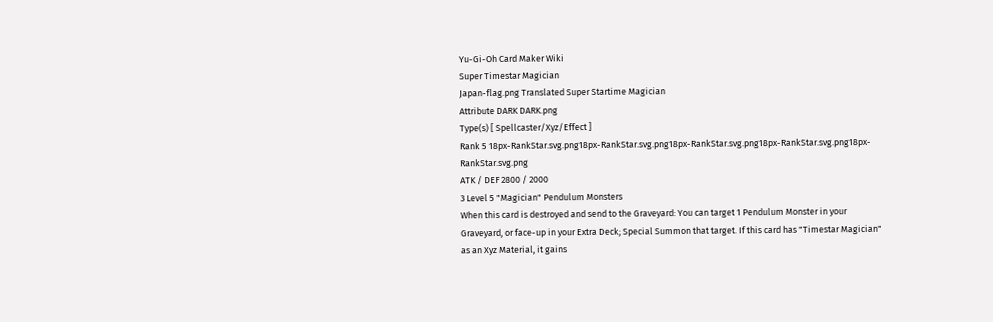Yu-Gi-Oh Card Maker Wiki
Super Timestar Magician
Japan-flag.png Translated Super Startime Magician
Attribute DARK DARK.png
Type(s) [ Spellcaster/Xyz/Effect ]
Rank 5 18px-RankStar.svg.png18px-RankStar.svg.png18px-RankStar.svg.png18px-RankStar.svg.png18px-RankStar.svg.png
ATK / DEF 2800 / 2000
3 Level 5 "Magician" Pendulum Monsters
When this card is destroyed and send to the Graveyard: You can target 1 Pendulum Monster in your Graveyard, or face-up in your Extra Deck; Special Summon that target. If this card has "Timestar Magician" as an Xyz Material, it gains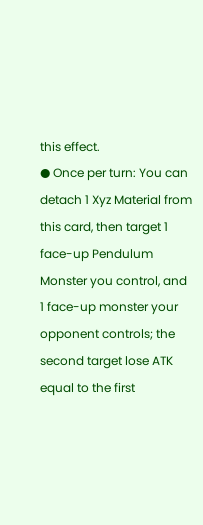this effect.
● Once per turn: You can detach 1 Xyz Material from this card, then target 1 face-up Pendulum Monster you control, and 1 face-up monster your opponent controls; the second target lose ATK equal to the first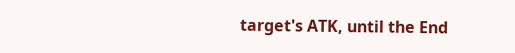target's ATK, until the End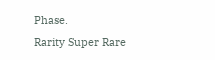Phase.
Rarity Super Rare